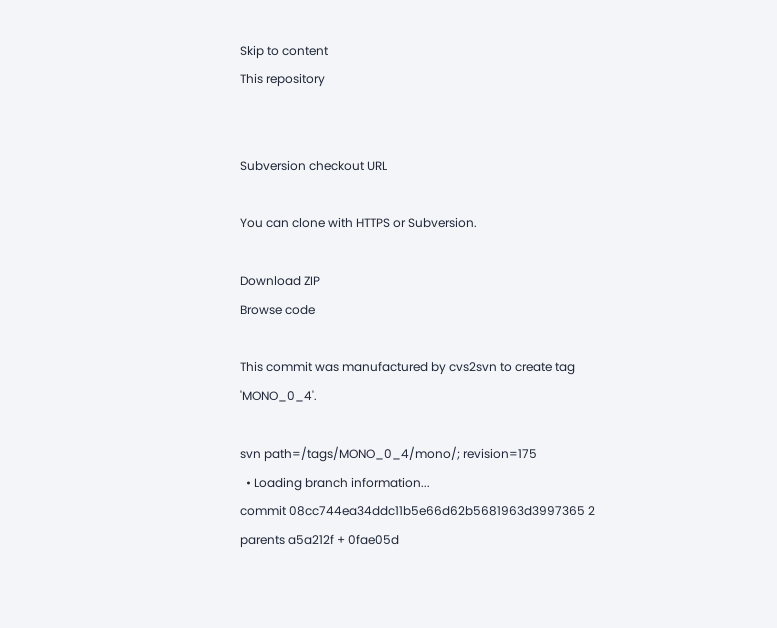Skip to content
This repository


Subversion checkout URL

You can clone with HTTPS or Subversion.

Download ZIP
Browse code

This commit was manufactured by cvs2svn to create tag 'MONO_0_4'.

svn path=/tags/MONO_0_4/mono/; revision=175
  • Loading branch information...
commit 08cc744ea34ddc11b5e66d62b5681963d3997365 2 parents a5a212f + 0fae05d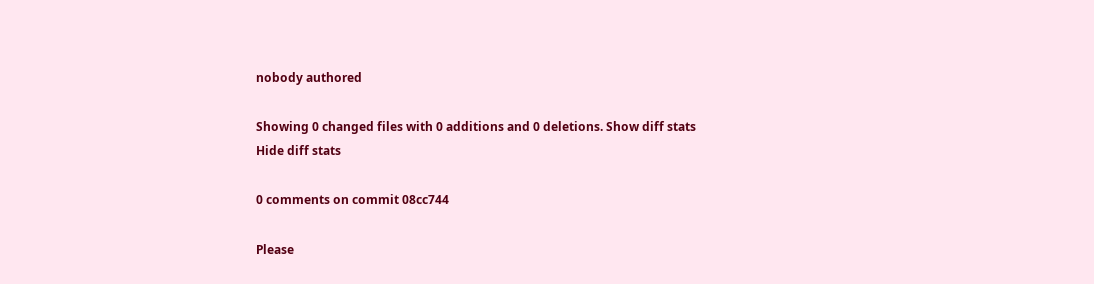nobody authored

Showing 0 changed files with 0 additions and 0 deletions. Show diff stats Hide diff stats

0 comments on commit 08cc744

Please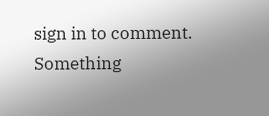sign in to comment.
Something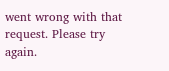went wrong with that request. Please try again.